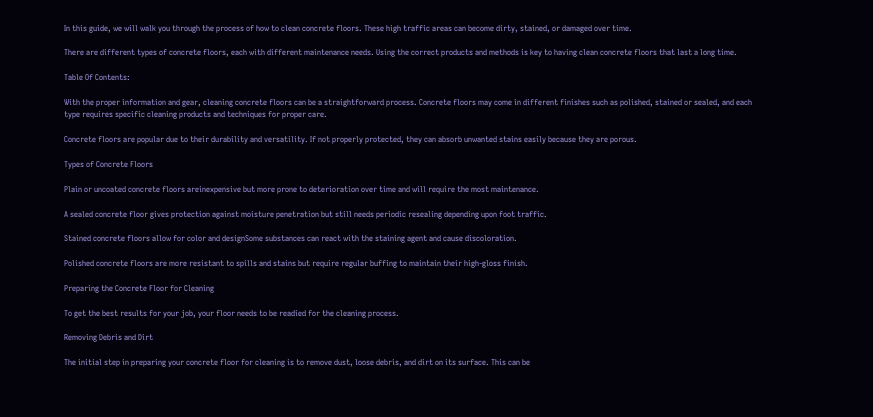In this guide, we will walk you through the process of how to clean concrete floors. These high traffic areas can become dirty, stained, or damaged over time.

There are different types of concrete floors, each with different maintenance needs. Using the correct products and methods is key to having clean concrete floors that last a long time.

Table Of Contents:

With the proper information and gear, cleaning concrete floors can be a straightforward process. Concrete floors may come in different finishes such as polished, stained or sealed, and each type requires specific cleaning products and techniques for proper care.

Concrete floors are popular due to their durability and versatility. If not properly protected, they can absorb unwanted stains easily because they are porous.

Types of Concrete Floors

Plain or uncoated concrete floors areinexpensive but more prone to deterioration over time and will require the most maintenance.

A sealed concrete floor gives protection against moisture penetration but still needs periodic resealing depending upon foot traffic.

Stained concrete floors allow for color and designSome substances can react with the staining agent and cause discoloration.

Polished concrete floors are more resistant to spills and stains but require regular buffing to maintain their high-gloss finish.

Preparing the Concrete Floor for Cleaning

To get the best results for your job, your floor needs to be readied for the cleaning process.

Removing Debris and Dirt

The initial step in preparing your concrete floor for cleaning is to remove dust, loose debris, and dirt on its surface. This can be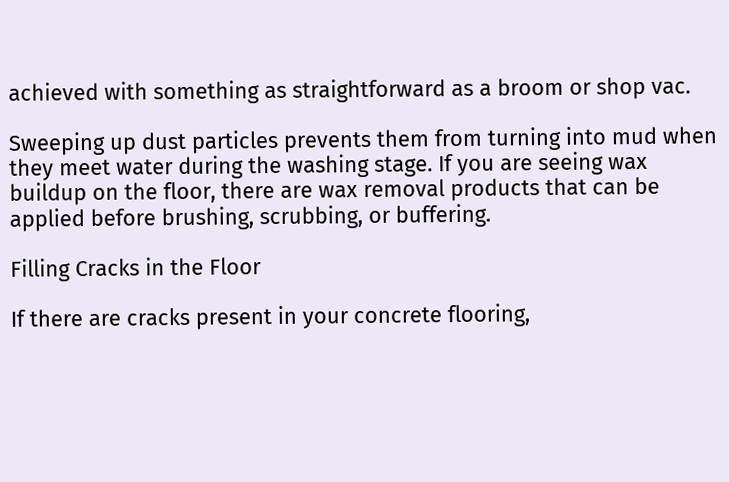achieved with something as straightforward as a broom or shop vac.

Sweeping up dust particles prevents them from turning into mud when they meet water during the washing stage. If you are seeing wax buildup on the floor, there are wax removal products that can be applied before brushing, scrubbing, or buffering.

Filling Cracks in the Floor

If there are cracks present in your concrete flooring,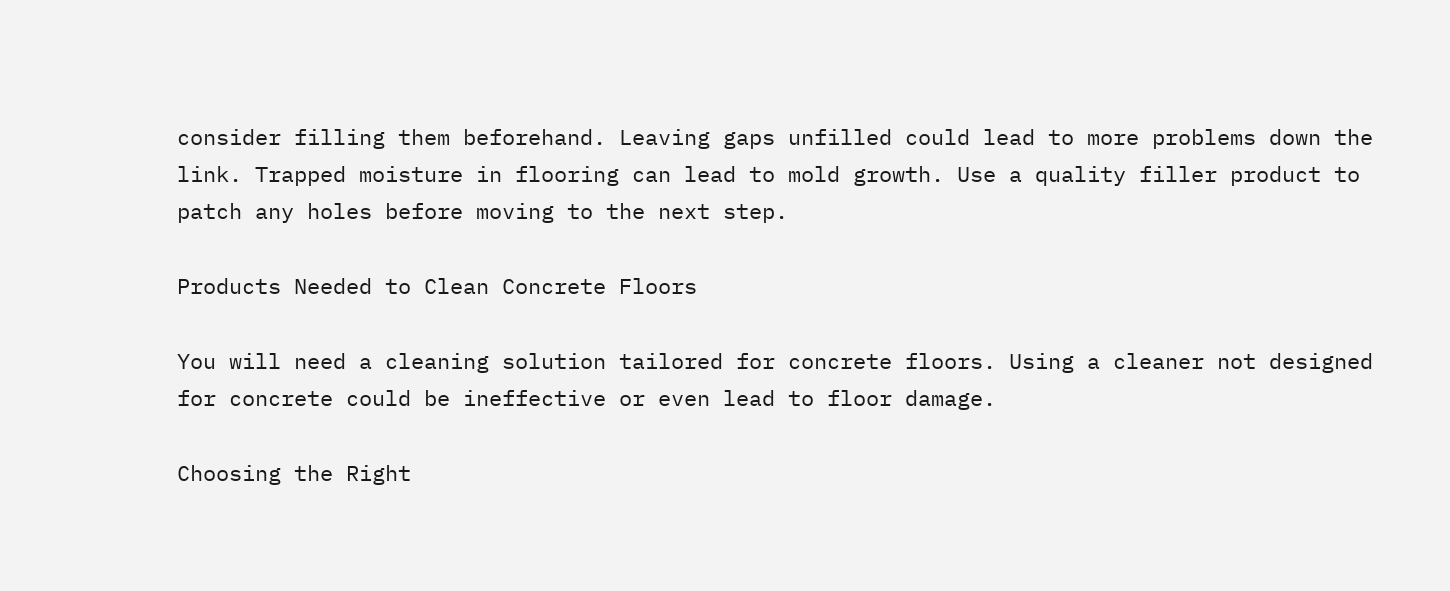consider filling them beforehand. Leaving gaps unfilled could lead to more problems down the link. Trapped moisture in flooring can lead to mold growth. Use a quality filler product to patch any holes before moving to the next step.

Products Needed to Clean Concrete Floors

You will need a cleaning solution tailored for concrete floors. Using a cleaner not designed for concrete could be ineffective or even lead to floor damage.

Choosing the Right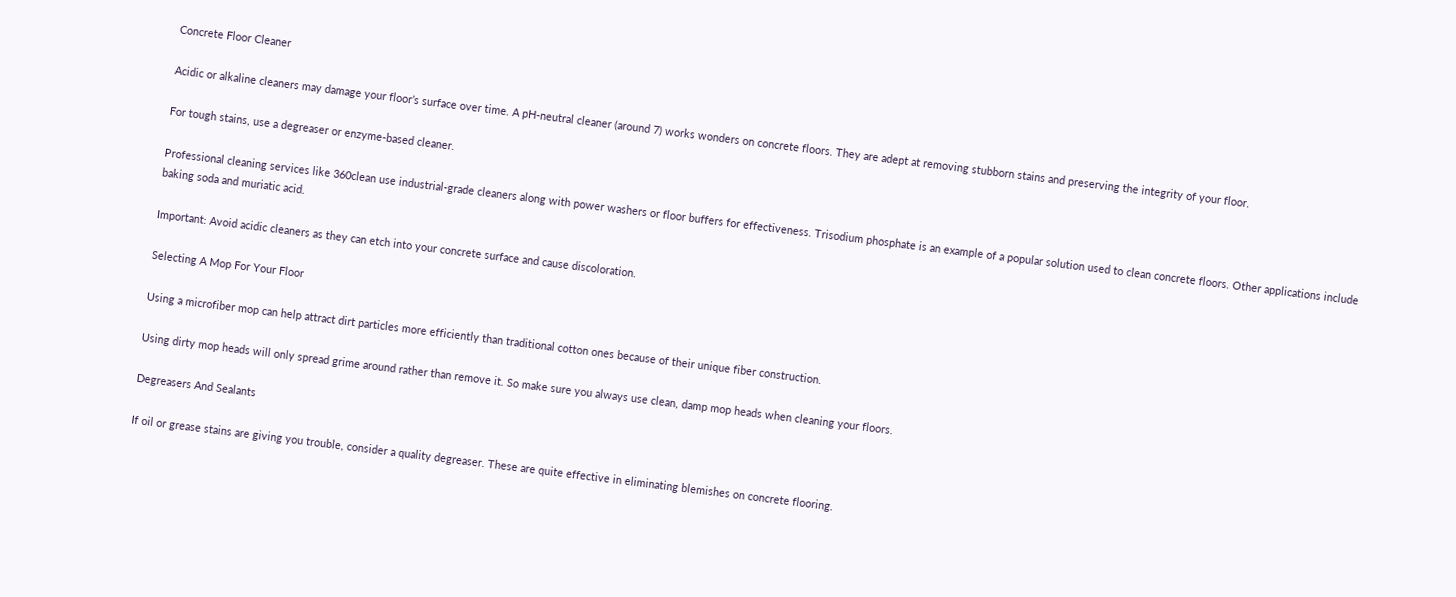Concrete Floor Cleaner

Acidic or alkaline cleaners may damage your floor’s surface over time. A pH-neutral cleaner (around 7) works wonders on concrete floors. They are adept at removing stubborn stains and preserving the integrity of your floor.

For tough stains, use a degreaser or enzyme-based cleaner.

Professional cleaning services like 360clean use industrial-grade cleaners along with power washers or floor buffers for effectiveness. Trisodium phosphate is an example of a popular solution used to clean concrete floors. Other applications include baking soda and muriatic acid.

Important: Avoid acidic cleaners as they can etch into your concrete surface and cause discoloration.

Selecting A Mop For Your Floor

Using a microfiber mop can help attract dirt particles more efficiently than traditional cotton ones because of their unique fiber construction.

Using dirty mop heads will only spread grime around rather than remove it. So make sure you always use clean, damp mop heads when cleaning your floors.

Degreasers And Sealants

If oil or grease stains are giving you trouble, consider a quality degreaser. These are quite effective in eliminating blemishes on concrete flooring.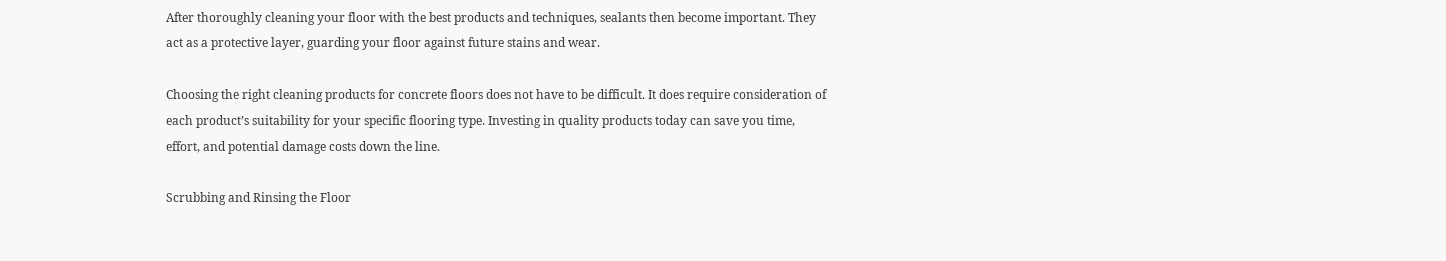After thoroughly cleaning your floor with the best products and techniques, sealants then become important. They act as a protective layer, guarding your floor against future stains and wear.

Choosing the right cleaning products for concrete floors does not have to be difficult. It does require consideration of each product’s suitability for your specific flooring type. Investing in quality products today can save you time, effort, and potential damage costs down the line.

Scrubbing and Rinsing the Floor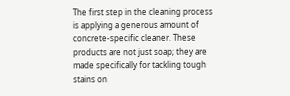The first step in the cleaning process is applying a generous amount of concrete-specific cleaner. These products are not just soap; they are made specifically for tackling tough stains on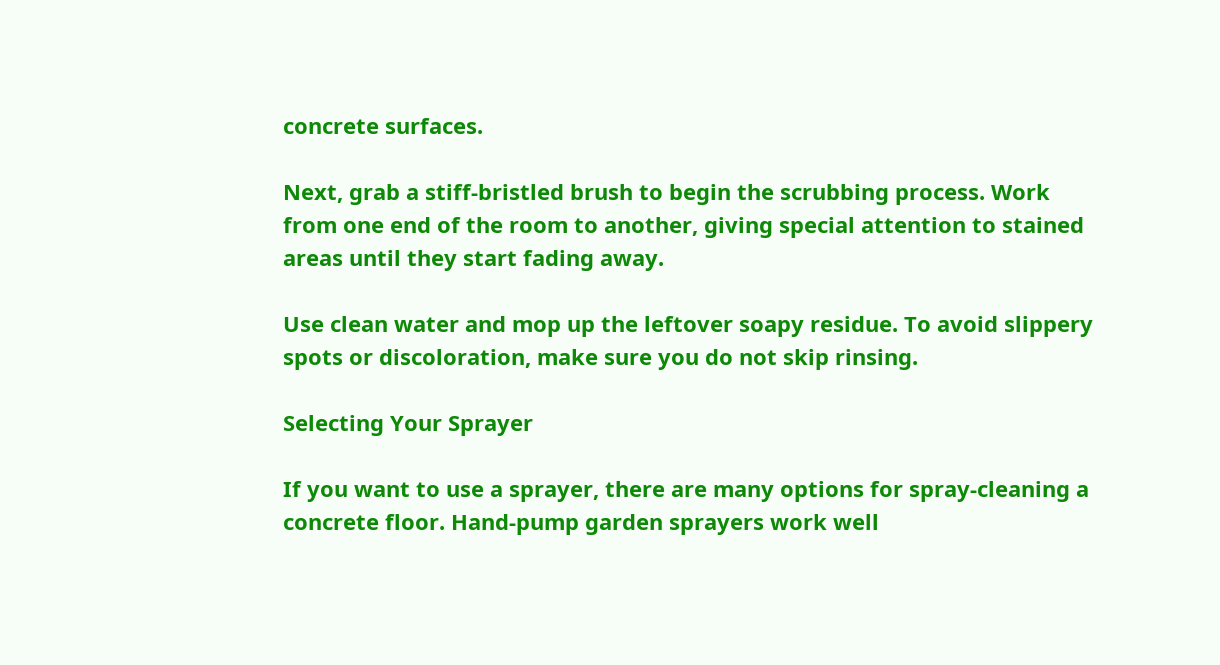concrete surfaces.

Next, grab a stiff-bristled brush to begin the scrubbing process. Work from one end of the room to another, giving special attention to stained areas until they start fading away.

Use clean water and mop up the leftover soapy residue. To avoid slippery spots or discoloration, make sure you do not skip rinsing.

Selecting Your Sprayer

If you want to use a sprayer, there are many options for spray-cleaning a concrete floor. Hand-pump garden sprayers work well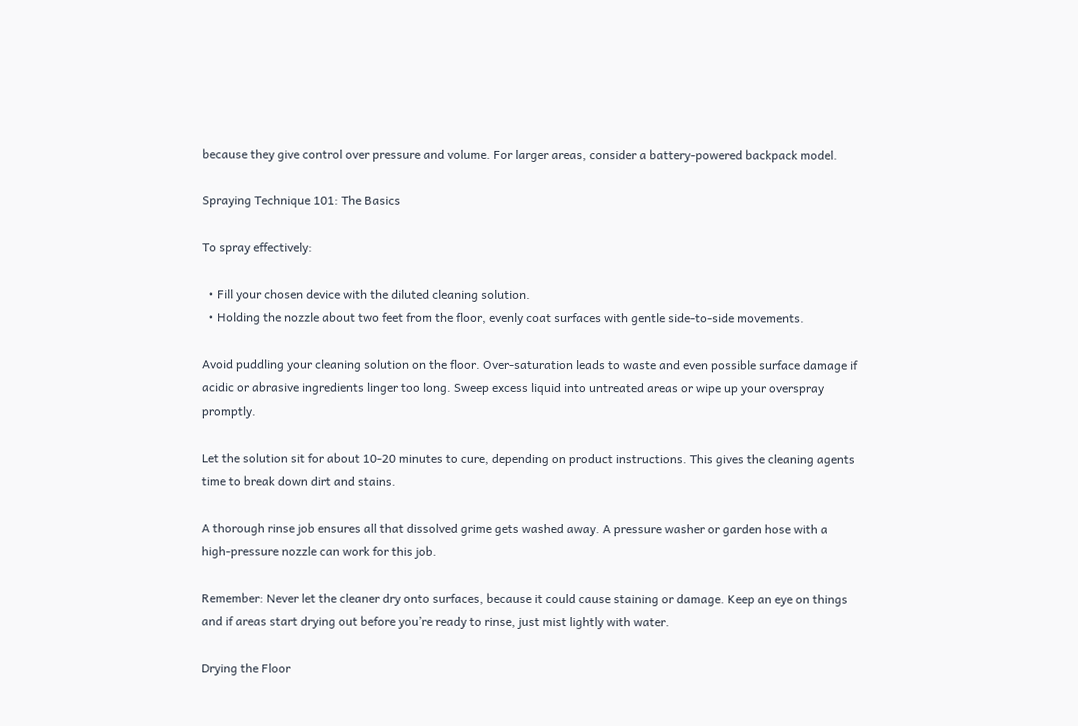because they give control over pressure and volume. For larger areas, consider a battery-powered backpack model.

Spraying Technique 101: The Basics

To spray effectively:

  • Fill your chosen device with the diluted cleaning solution.
  • Holding the nozzle about two feet from the floor, evenly coat surfaces with gentle side-to-side movements.

Avoid puddling your cleaning solution on the floor. Over-saturation leads to waste and even possible surface damage if acidic or abrasive ingredients linger too long. Sweep excess liquid into untreated areas or wipe up your overspray promptly.

Let the solution sit for about 10-20 minutes to cure, depending on product instructions. This gives the cleaning agents time to break down dirt and stains.

A thorough rinse job ensures all that dissolved grime gets washed away. A pressure washer or garden hose with a high-pressure nozzle can work for this job.

Remember: Never let the cleaner dry onto surfaces, because it could cause staining or damage. Keep an eye on things and if areas start drying out before you’re ready to rinse, just mist lightly with water.

Drying the Floor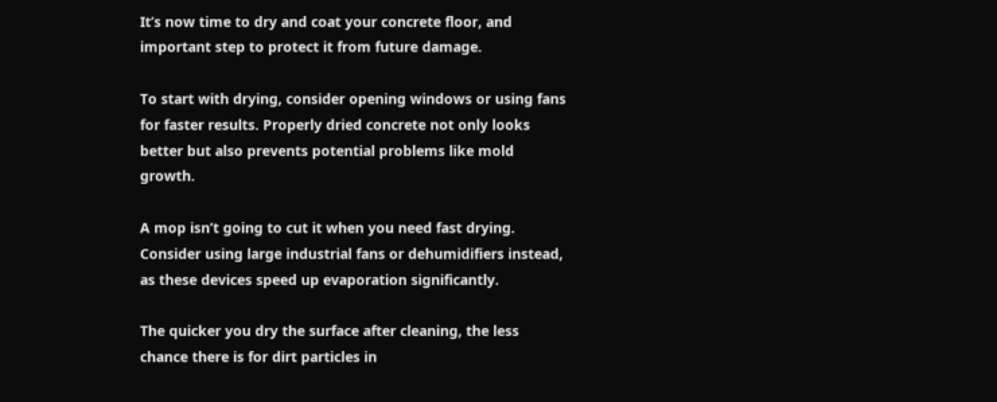It’s now time to dry and coat your concrete floor, and important step to protect it from future damage.

To start with drying, consider opening windows or using fans for faster results. Properly dried concrete not only looks better but also prevents potential problems like mold growth.

A mop isn’t going to cut it when you need fast drying. Consider using large industrial fans or dehumidifiers instead, as these devices speed up evaporation significantly.

The quicker you dry the surface after cleaning, the less chance there is for dirt particles in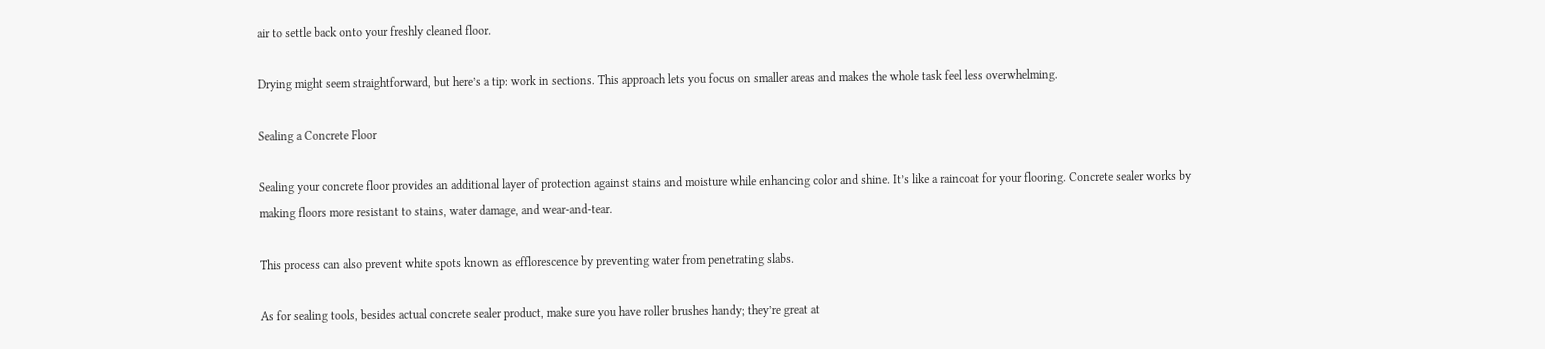air to settle back onto your freshly cleaned floor.

Drying might seem straightforward, but here’s a tip: work in sections. This approach lets you focus on smaller areas and makes the whole task feel less overwhelming.

Sealing a Concrete Floor

Sealing your concrete floor provides an additional layer of protection against stains and moisture while enhancing color and shine. It’s like a raincoat for your flooring. Concrete sealer works by making floors more resistant to stains, water damage, and wear-and-tear.

This process can also prevent white spots known as efflorescence by preventing water from penetrating slabs.

As for sealing tools, besides actual concrete sealer product, make sure you have roller brushes handy; they’re great at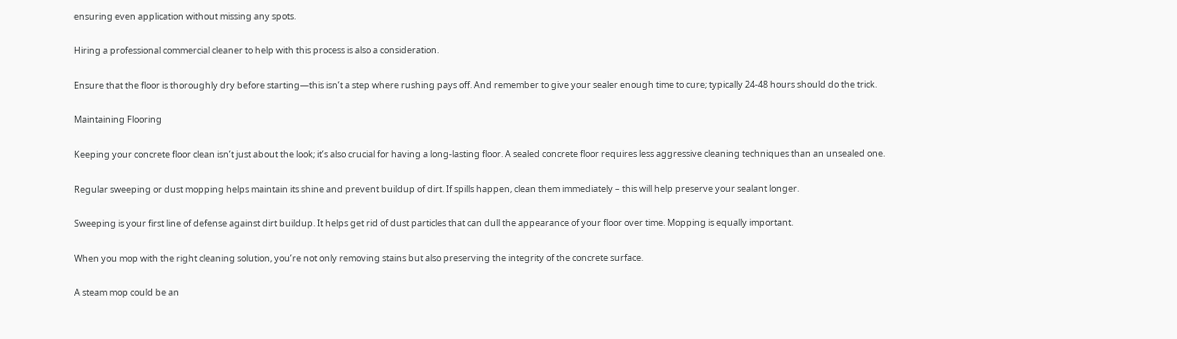ensuring even application without missing any spots.

Hiring a professional commercial cleaner to help with this process is also a consideration.

Ensure that the floor is thoroughly dry before starting—this isn’t a step where rushing pays off. And remember to give your sealer enough time to cure; typically 24-48 hours should do the trick.

Maintaining Flooring

Keeping your concrete floor clean isn’t just about the look; it’s also crucial for having a long-lasting floor. A sealed concrete floor requires less aggressive cleaning techniques than an unsealed one.

Regular sweeping or dust mopping helps maintain its shine and prevent buildup of dirt. If spills happen, clean them immediately – this will help preserve your sealant longer.

Sweeping is your first line of defense against dirt buildup. It helps get rid of dust particles that can dull the appearance of your floor over time. Mopping is equally important.

When you mop with the right cleaning solution, you’re not only removing stains but also preserving the integrity of the concrete surface.

A steam mop could be an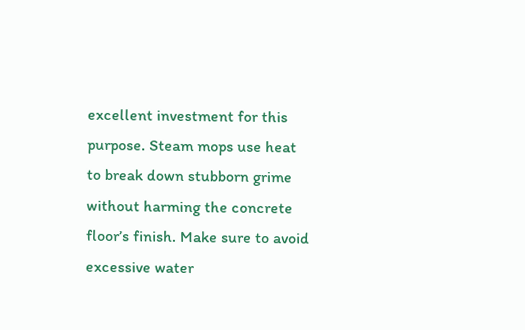excellent investment for this purpose. Steam mops use heat to break down stubborn grime without harming the concrete floor’s finish. Make sure to avoid excessive water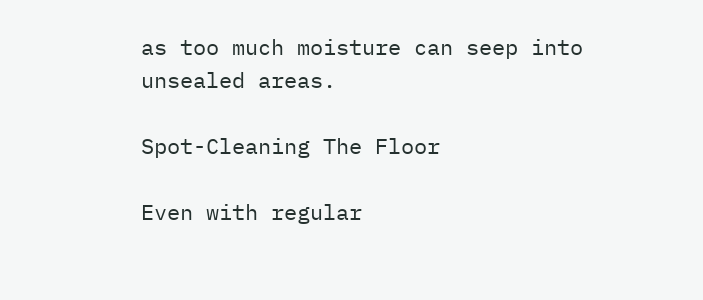as too much moisture can seep into unsealed areas.

Spot-Cleaning The Floor

Even with regular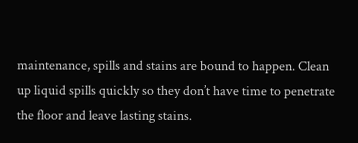maintenance, spills and stains are bound to happen. Clean up liquid spills quickly so they don’t have time to penetrate the floor and leave lasting stains.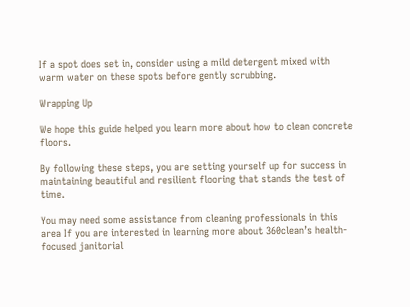If a spot does set in, consider using a mild detergent mixed with warm water on these spots before gently scrubbing.

Wrapping Up

We hope this guide helped you learn more about how to clean concrete floors.

By following these steps, you are setting yourself up for success in maintaining beautiful and resilient flooring that stands the test of time.

You may need some assistance from cleaning professionals in this area If you are interested in learning more about 360clean’s health-focused janitorial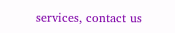services, contact us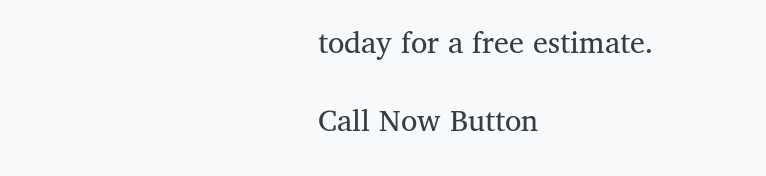today for a free estimate.

Call Now Button